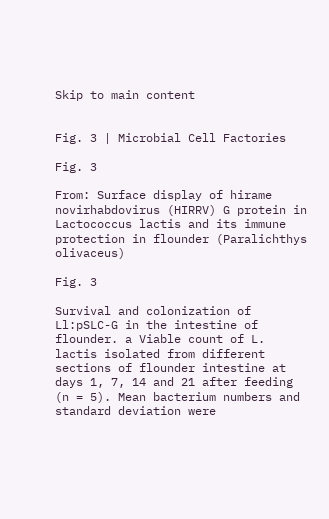Skip to main content


Fig. 3 | Microbial Cell Factories

Fig. 3

From: Surface display of hirame novirhabdovirus (HIRRV) G protein in Lactococcus lactis and its immune protection in flounder (Paralichthys olivaceus)

Fig. 3

Survival and colonization of Ll:pSLC-G in the intestine of flounder. a Viable count of L. lactis isolated from different sections of flounder intestine at days 1, 7, 14 and 21 after feeding (n = 5). Mean bacterium numbers and standard deviation were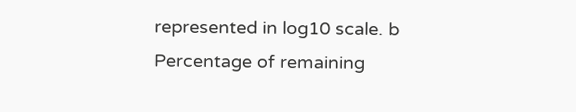represented in log10 scale. b Percentage of remaining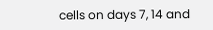cells on days 7, 14 and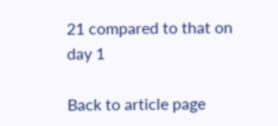21 compared to that on day 1

Back to article page